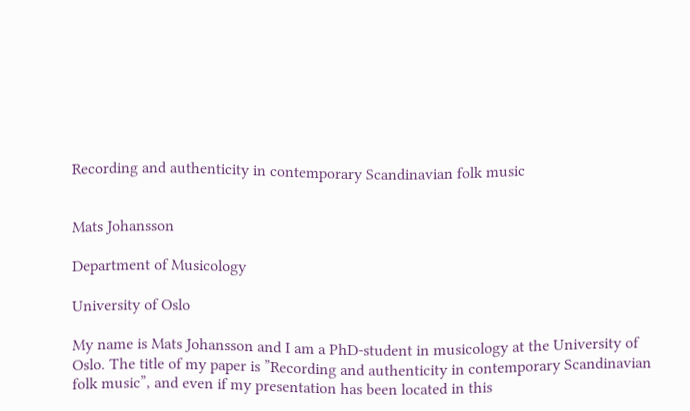Recording and authenticity in contemporary Scandinavian folk music


Mats Johansson

Department of Musicology

University of Oslo

My name is Mats Johansson and I am a PhD-student in musicology at the University of Oslo. The title of my paper is ”Recording and authenticity in contemporary Scandinavian folk music”, and even if my presentation has been located in this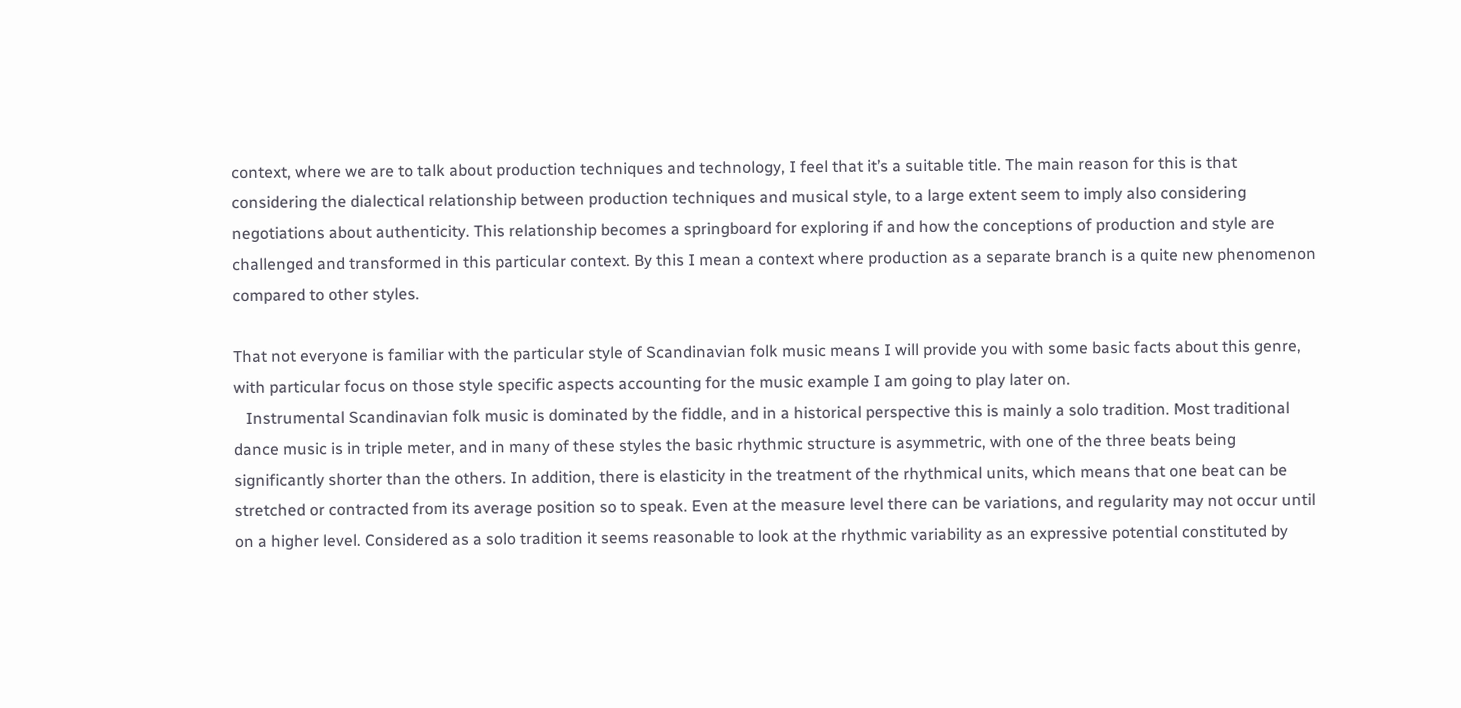context, where we are to talk about production techniques and technology, I feel that it’s a suitable title. The main reason for this is that considering the dialectical relationship between production techniques and musical style, to a large extent seem to imply also considering negotiations about authenticity. This relationship becomes a springboard for exploring if and how the conceptions of production and style are challenged and transformed in this particular context. By this I mean a context where production as a separate branch is a quite new phenomenon compared to other styles.

That not everyone is familiar with the particular style of Scandinavian folk music means I will provide you with some basic facts about this genre, with particular focus on those style specific aspects accounting for the music example I am going to play later on.
   Instrumental Scandinavian folk music is dominated by the fiddle, and in a historical perspective this is mainly a solo tradition. Most traditional dance music is in triple meter, and in many of these styles the basic rhythmic structure is asymmetric, with one of the three beats being significantly shorter than the others. In addition, there is elasticity in the treatment of the rhythmical units, which means that one beat can be stretched or contracted from its average position so to speak. Even at the measure level there can be variations, and regularity may not occur until on a higher level. Considered as a solo tradition it seems reasonable to look at the rhythmic variability as an expressive potential constituted by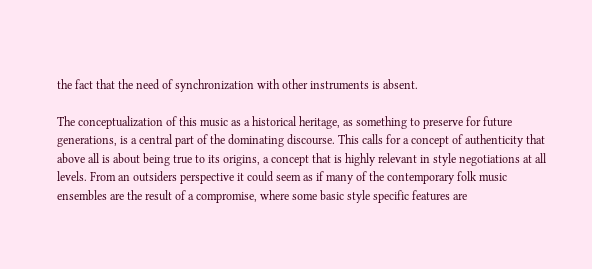the fact that the need of synchronization with other instruments is absent.

The conceptualization of this music as a historical heritage, as something to preserve for future generations, is a central part of the dominating discourse. This calls for a concept of authenticity that above all is about being true to its origins, a concept that is highly relevant in style negotiations at all levels. From an outsiders perspective it could seem as if many of the contemporary folk music ensembles are the result of a compromise, where some basic style specific features are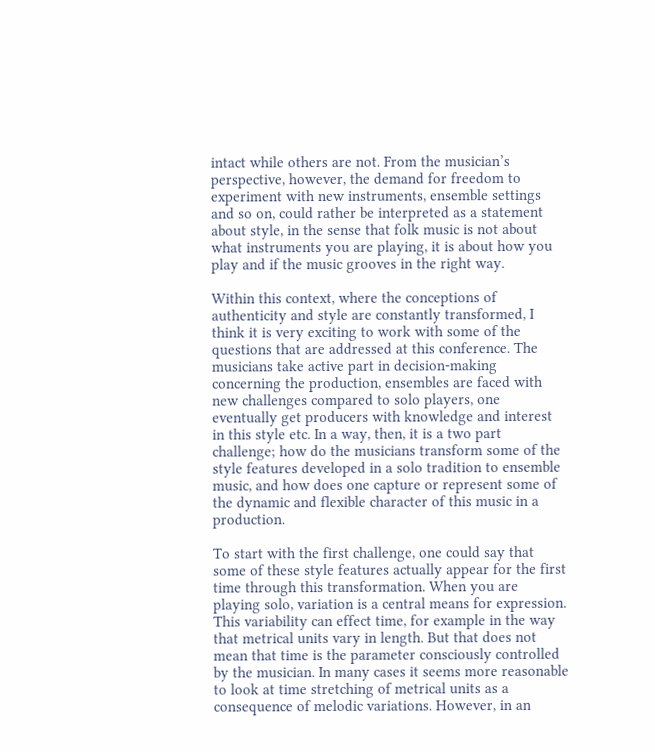intact while others are not. From the musician’s perspective, however, the demand for freedom to experiment with new instruments, ensemble settings and so on, could rather be interpreted as a statement about style, in the sense that folk music is not about what instruments you are playing, it is about how you play and if the music grooves in the right way.

Within this context, where the conceptions of authenticity and style are constantly transformed, I think it is very exciting to work with some of the questions that are addressed at this conference. The musicians take active part in decision-making concerning the production, ensembles are faced with new challenges compared to solo players, one eventually get producers with knowledge and interest in this style etc. In a way, then, it is a two part challenge; how do the musicians transform some of the style features developed in a solo tradition to ensemble music, and how does one capture or represent some of the dynamic and flexible character of this music in a production.

To start with the first challenge, one could say that some of these style features actually appear for the first time through this transformation. When you are playing solo, variation is a central means for expression. This variability can effect time, for example in the way that metrical units vary in length. But that does not mean that time is the parameter consciously controlled by the musician. In many cases it seems more reasonable to look at time stretching of metrical units as a consequence of melodic variations. However, in an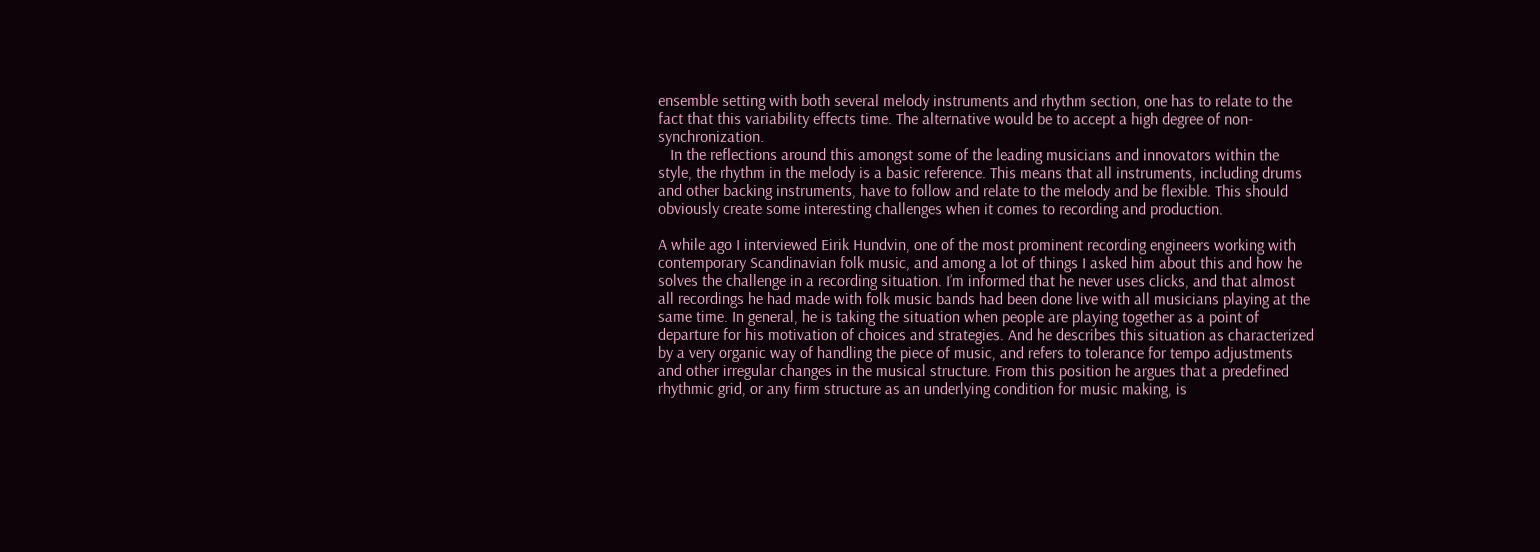ensemble setting with both several melody instruments and rhythm section, one has to relate to the fact that this variability effects time. The alternative would be to accept a high degree of non-synchronization.
   In the reflections around this amongst some of the leading musicians and innovators within the style, the rhythm in the melody is a basic reference. This means that all instruments, including drums and other backing instruments, have to follow and relate to the melody and be flexible. This should obviously create some interesting challenges when it comes to recording and production.

A while ago I interviewed Eirik Hundvin, one of the most prominent recording engineers working with contemporary Scandinavian folk music, and among a lot of things I asked him about this and how he solves the challenge in a recording situation. I’m informed that he never uses clicks, and that almost all recordings he had made with folk music bands had been done live with all musicians playing at the same time. In general, he is taking the situation when people are playing together as a point of departure for his motivation of choices and strategies. And he describes this situation as characterized by a very organic way of handling the piece of music, and refers to tolerance for tempo adjustments and other irregular changes in the musical structure. From this position he argues that a predefined rhythmic grid, or any firm structure as an underlying condition for music making, is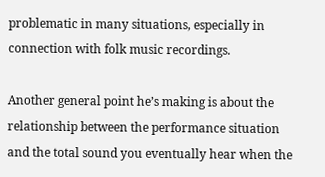problematic in many situations, especially in connection with folk music recordings.

Another general point he’s making is about the relationship between the performance situation and the total sound you eventually hear when the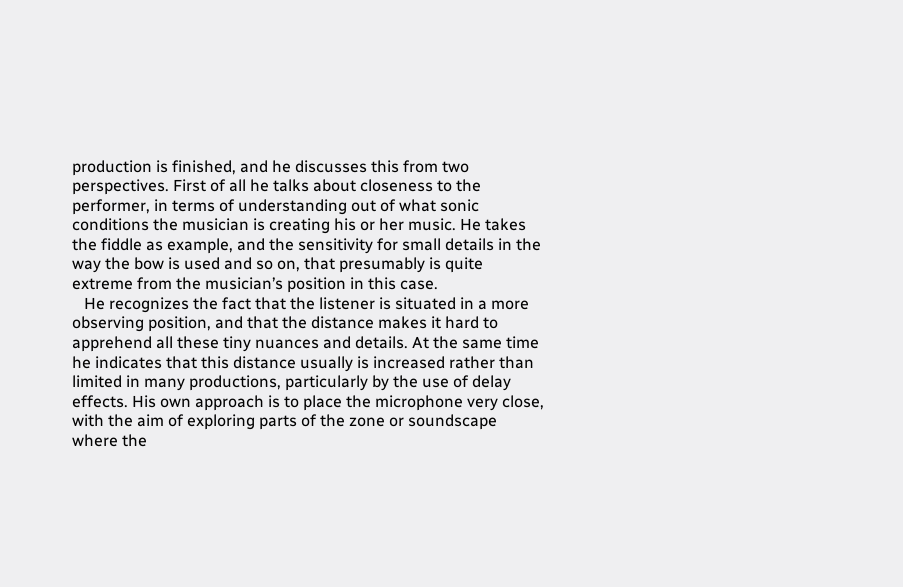production is finished, and he discusses this from two perspectives. First of all he talks about closeness to the performer, in terms of understanding out of what sonic conditions the musician is creating his or her music. He takes the fiddle as example, and the sensitivity for small details in the way the bow is used and so on, that presumably is quite extreme from the musician’s position in this case.
   He recognizes the fact that the listener is situated in a more observing position, and that the distance makes it hard to apprehend all these tiny nuances and details. At the same time he indicates that this distance usually is increased rather than limited in many productions, particularly by the use of delay effects. His own approach is to place the microphone very close, with the aim of exploring parts of the zone or soundscape where the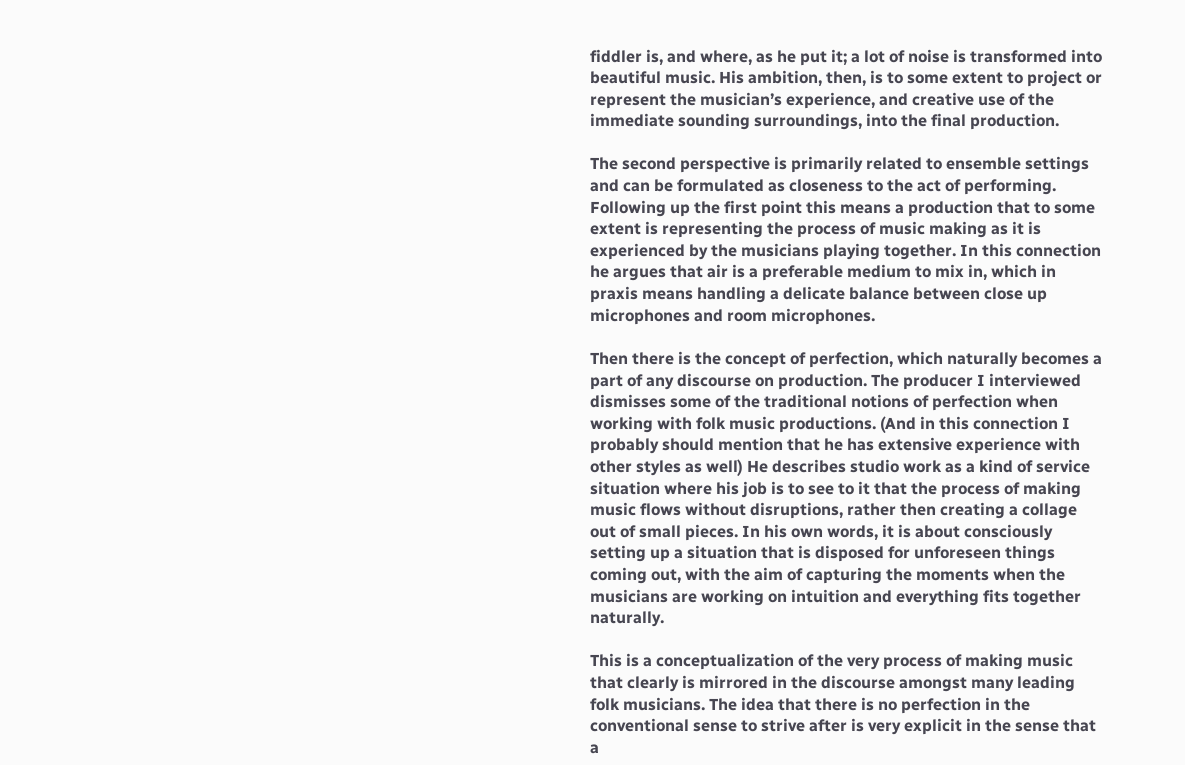fiddler is, and where, as he put it; a lot of noise is transformed into beautiful music. His ambition, then, is to some extent to project or represent the musician’s experience, and creative use of the immediate sounding surroundings, into the final production.

The second perspective is primarily related to ensemble settings and can be formulated as closeness to the act of performing. Following up the first point this means a production that to some extent is representing the process of music making as it is experienced by the musicians playing together. In this connection he argues that air is a preferable medium to mix in, which in praxis means handling a delicate balance between close up microphones and room microphones.

Then there is the concept of perfection, which naturally becomes a part of any discourse on production. The producer I interviewed dismisses some of the traditional notions of perfection when working with folk music productions. (And in this connection I probably should mention that he has extensive experience with other styles as well) He describes studio work as a kind of service situation where his job is to see to it that the process of making music flows without disruptions, rather then creating a collage out of small pieces. In his own words, it is about consciously setting up a situation that is disposed for unforeseen things coming out, with the aim of capturing the moments when the musicians are working on intuition and everything fits together naturally.

This is a conceptualization of the very process of making music that clearly is mirrored in the discourse amongst many leading folk musicians. The idea that there is no perfection in the conventional sense to strive after is very explicit in the sense that a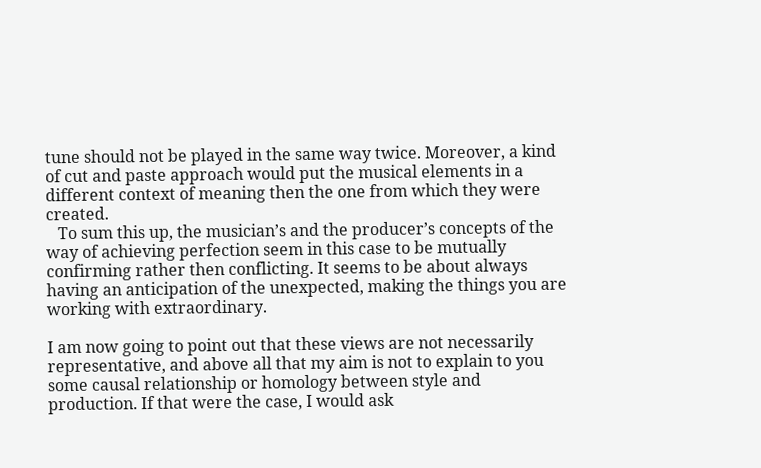tune should not be played in the same way twice. Moreover, a kind of cut and paste approach would put the musical elements in a different context of meaning then the one from which they were created.
   To sum this up, the musician’s and the producer’s concepts of the way of achieving perfection seem in this case to be mutually confirming rather then conflicting. It seems to be about always having an anticipation of the unexpected, making the things you are working with extraordinary.

I am now going to point out that these views are not necessarily representative, and above all that my aim is not to explain to you some causal relationship or homology between style and production. If that were the case, I would ask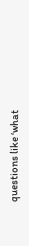questions like ‘what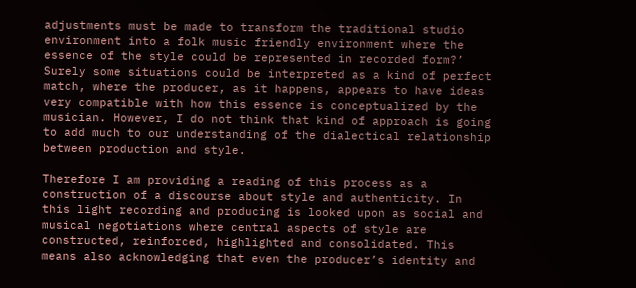adjustments must be made to transform the traditional studio environment into a folk music friendly environment where the essence of the style could be represented in recorded form?’ Surely some situations could be interpreted as a kind of perfect match, where the producer, as it happens, appears to have ideas very compatible with how this essence is conceptualized by the musician. However, I do not think that kind of approach is going to add much to our understanding of the dialectical relationship between production and style.

Therefore I am providing a reading of this process as a construction of a discourse about style and authenticity. In this light recording and producing is looked upon as social and musical negotiations where central aspects of style are constructed, reinforced, highlighted and consolidated. This means also acknowledging that even the producer’s identity and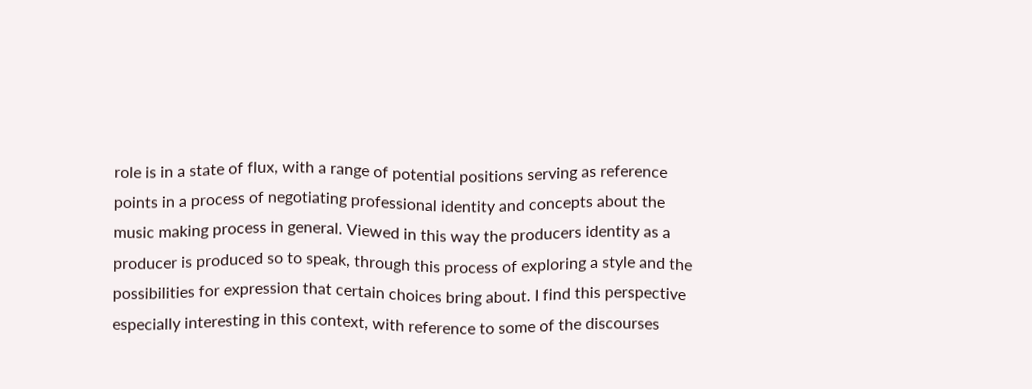role is in a state of flux, with a range of potential positions serving as reference points in a process of negotiating professional identity and concepts about the music making process in general. Viewed in this way the producers identity as a producer is produced so to speak, through this process of exploring a style and the possibilities for expression that certain choices bring about. I find this perspective especially interesting in this context, with reference to some of the discourses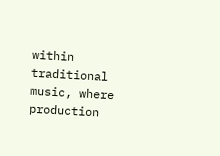within traditional music, where production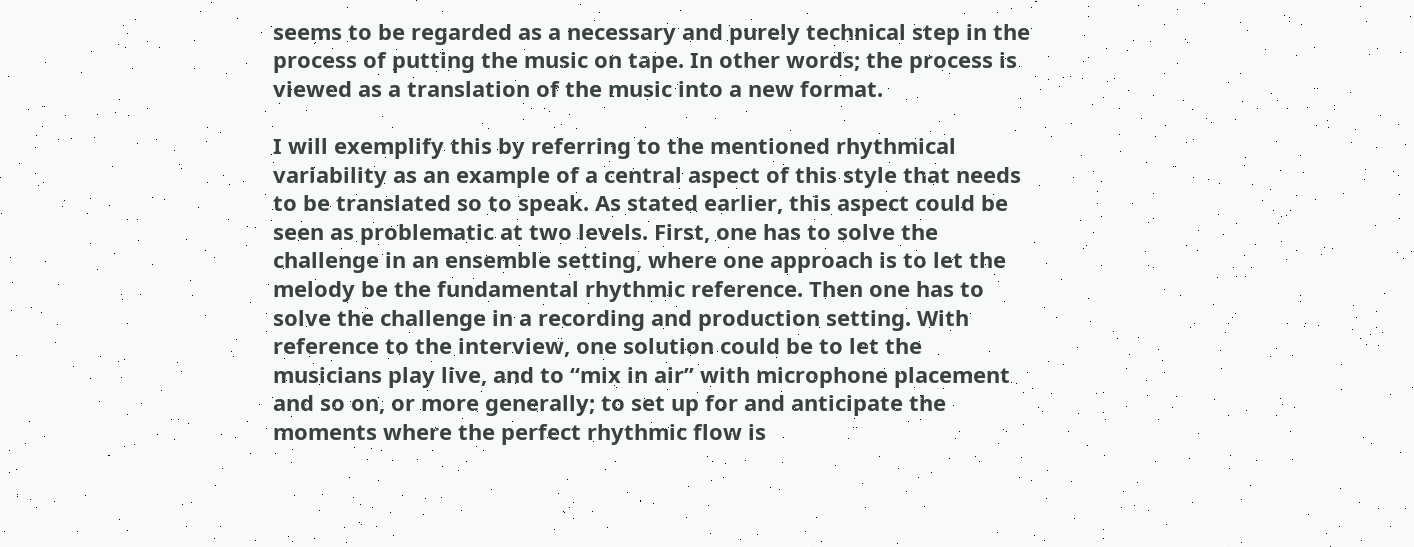seems to be regarded as a necessary and purely technical step in the process of putting the music on tape. In other words; the process is viewed as a translation of the music into a new format.

I will exemplify this by referring to the mentioned rhythmical variability as an example of a central aspect of this style that needs to be translated so to speak. As stated earlier, this aspect could be seen as problematic at two levels. First, one has to solve the challenge in an ensemble setting, where one approach is to let the melody be the fundamental rhythmic reference. Then one has to solve the challenge in a recording and production setting. With reference to the interview, one solution could be to let the musicians play live, and to “mix in air” with microphone placement and so on, or more generally; to set up for and anticipate the moments where the perfect rhythmic flow is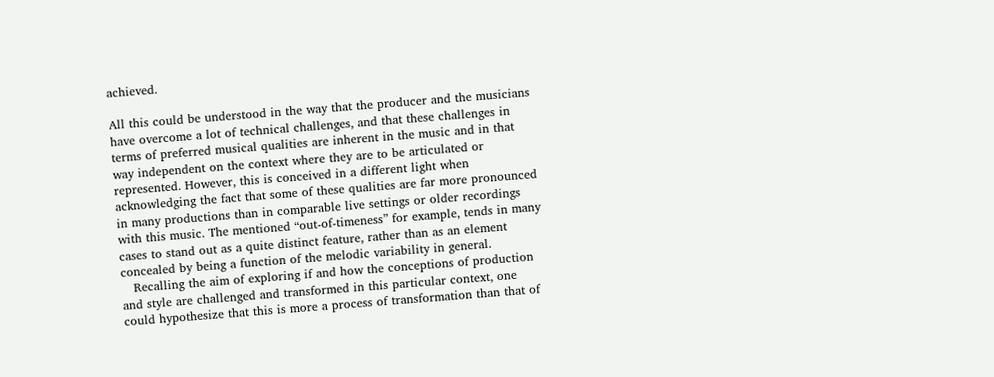achieved.

All this could be understood in the way that the producer and the musicians have overcome a lot of technical challenges, and that these challenges in terms of preferred musical qualities are inherent in the music and in that way independent on the context where they are to be articulated or represented. However, this is conceived in a different light when acknowledging the fact that some of these qualities are far more pronounced in many productions than in comparable live settings or older recordings with this music. The mentioned “out-of-timeness” for example, tends in many cases to stand out as a quite distinct feature, rather than as an element concealed by being a function of the melodic variability in general.
   Recalling the aim of exploring if and how the conceptions of production and style are challenged and transformed in this particular context, one could hypothesize that this is more a process of transformation than that of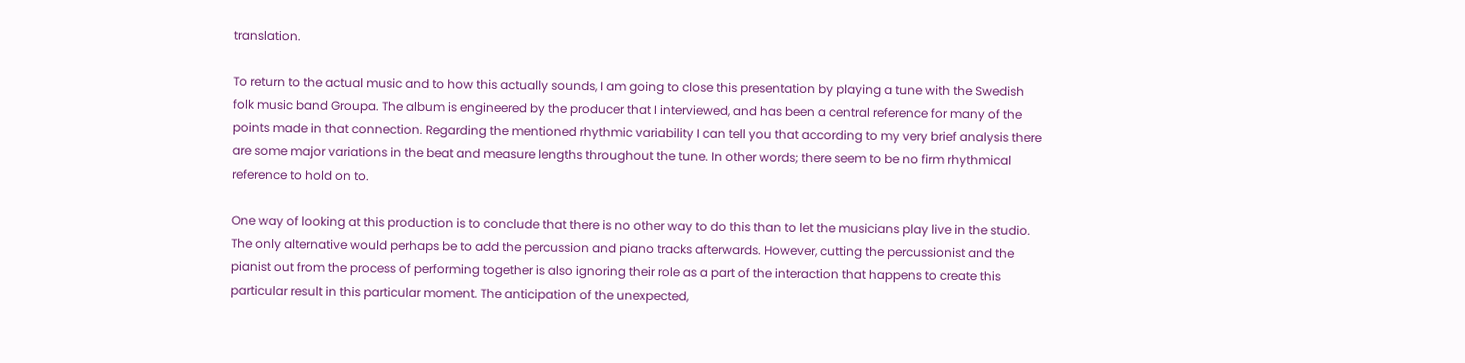translation.

To return to the actual music and to how this actually sounds, I am going to close this presentation by playing a tune with the Swedish folk music band Groupa. The album is engineered by the producer that I interviewed, and has been a central reference for many of the points made in that connection. Regarding the mentioned rhythmic variability I can tell you that according to my very brief analysis there are some major variations in the beat and measure lengths throughout the tune. In other words; there seem to be no firm rhythmical reference to hold on to.

One way of looking at this production is to conclude that there is no other way to do this than to let the musicians play live in the studio. The only alternative would perhaps be to add the percussion and piano tracks afterwards. However, cutting the percussionist and the pianist out from the process of performing together is also ignoring their role as a part of the interaction that happens to create this particular result in this particular moment. The anticipation of the unexpected,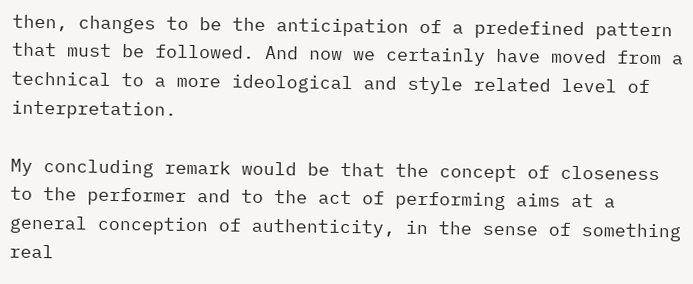then, changes to be the anticipation of a predefined pattern that must be followed. And now we certainly have moved from a technical to a more ideological and style related level of interpretation.

My concluding remark would be that the concept of closeness to the performer and to the act of performing aims at a general conception of authenticity, in the sense of something real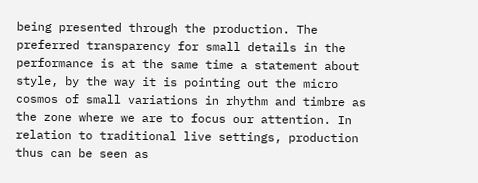being presented through the production. The preferred transparency for small details in the performance is at the same time a statement about style, by the way it is pointing out the micro cosmos of small variations in rhythm and timbre as the zone where we are to focus our attention. In relation to traditional live settings, production thus can be seen as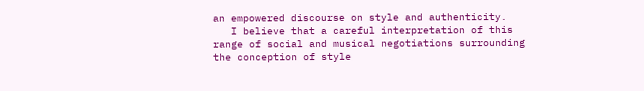an empowered discourse on style and authenticity.
   I believe that a careful interpretation of this range of social and musical negotiations surrounding the conception of style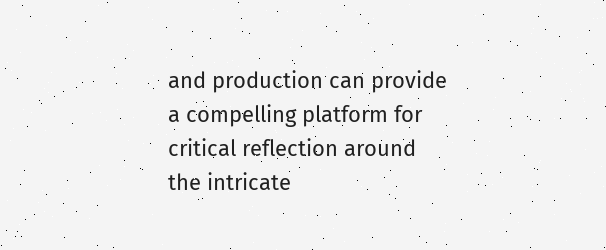and production can provide a compelling platform for critical reflection around the intricate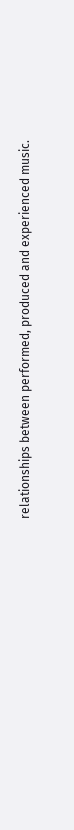relationships between performed, produced and experienced music.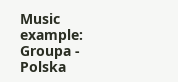Music example: Groupa - Polska